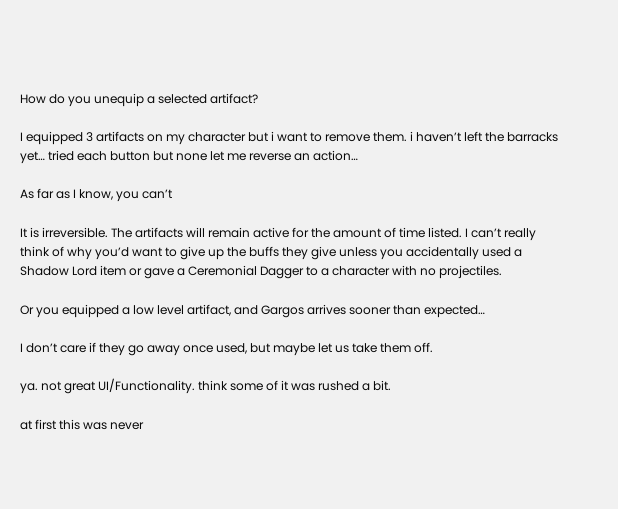How do you unequip a selected artifact?

I equipped 3 artifacts on my character but i want to remove them. i haven’t left the barracks yet… tried each button but none let me reverse an action…

As far as I know, you can’t

It is irreversible. The artifacts will remain active for the amount of time listed. I can’t really think of why you’d want to give up the buffs they give unless you accidentally used a Shadow Lord item or gave a Ceremonial Dagger to a character with no projectiles.

Or you equipped a low level artifact, and Gargos arrives sooner than expected…

I don’t care if they go away once used, but maybe let us take them off.

ya. not great UI/Functionality. think some of it was rushed a bit.

at first this was never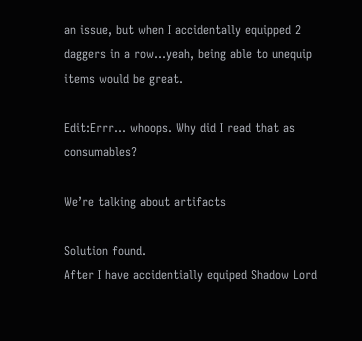an issue, but when I accidentally equipped 2 daggers in a row…yeah, being able to unequip items would be great.

Edit:Errr… whoops. Why did I read that as consumables?

We’re talking about artifacts

Solution found.
After I have accidentially equiped Shadow Lord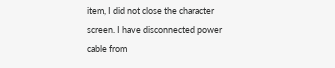item, I did not close the character screen. I have disconnected power cable from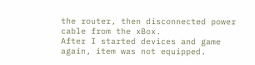the router, then disconnected power cable from the xBox.
After I started devices and game again, item was not equipped.